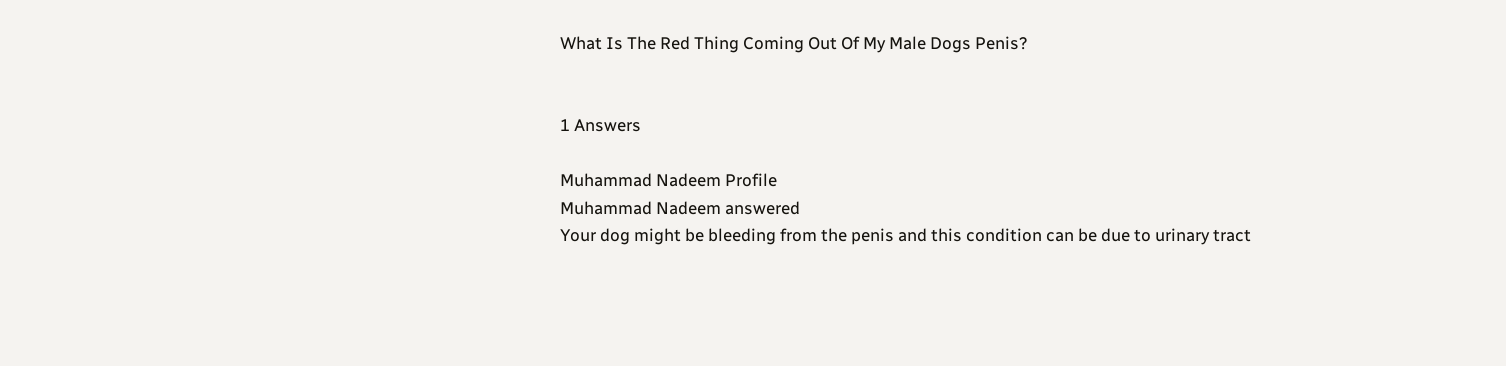What Is The Red Thing Coming Out Of My Male Dogs Penis?


1 Answers

Muhammad Nadeem Profile
Muhammad Nadeem answered
Your dog might be bleeding from the penis and this condition can be due to urinary tract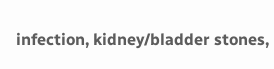infection, kidney/bladder stones,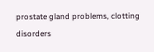prostate gland problems, clotting disorders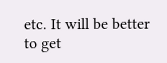etc. It will be better to get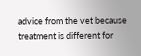advice from the vet because treatment is different for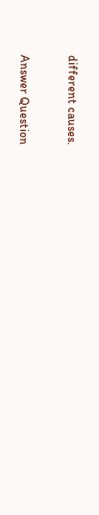different causes.

Answer Question